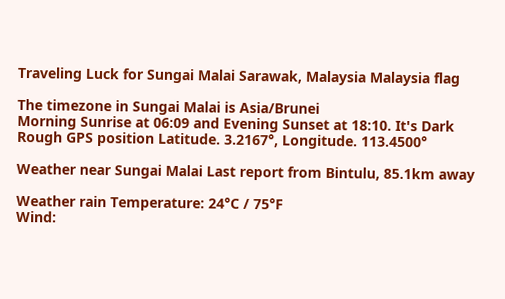Traveling Luck for Sungai Malai Sarawak, Malaysia Malaysia flag

The timezone in Sungai Malai is Asia/Brunei
Morning Sunrise at 06:09 and Evening Sunset at 18:10. It's Dark
Rough GPS position Latitude. 3.2167°, Longitude. 113.4500°

Weather near Sungai Malai Last report from Bintulu, 85.1km away

Weather rain Temperature: 24°C / 75°F
Wind: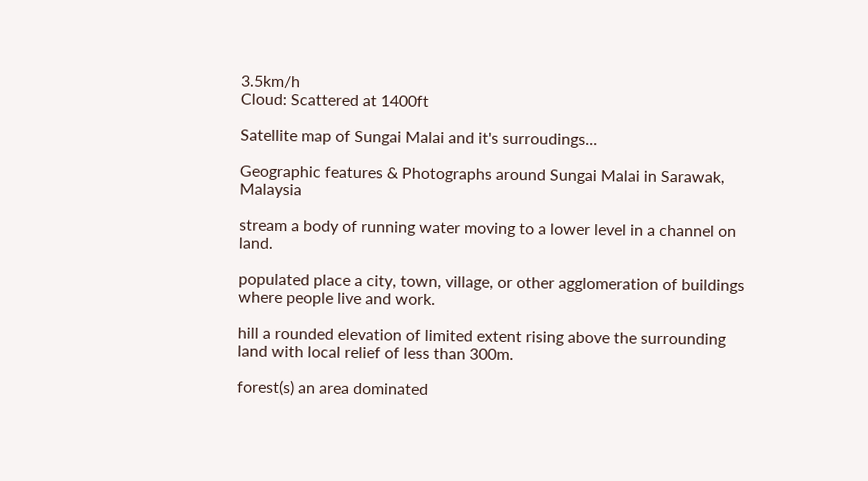3.5km/h
Cloud: Scattered at 1400ft

Satellite map of Sungai Malai and it's surroudings...

Geographic features & Photographs around Sungai Malai in Sarawak, Malaysia

stream a body of running water moving to a lower level in a channel on land.

populated place a city, town, village, or other agglomeration of buildings where people live and work.

hill a rounded elevation of limited extent rising above the surrounding land with local relief of less than 300m.

forest(s) an area dominated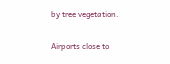by tree vegetation.

Airports close to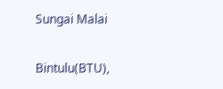Sungai Malai

Bintulu(BTU),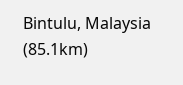Bintulu, Malaysia (85.1km)